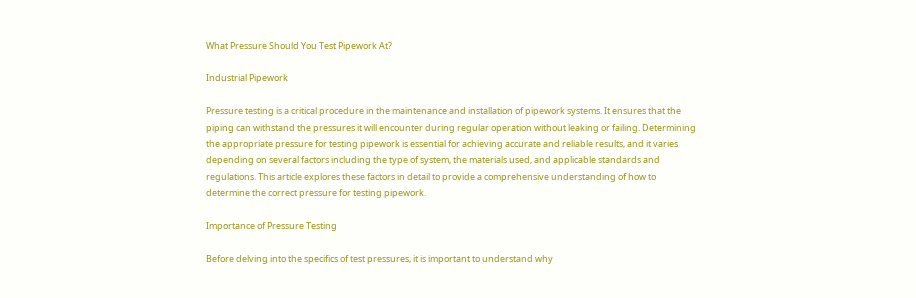What Pressure Should You Test Pipework At?

Industrial Pipework

Pressure testing is a critical procedure in the maintenance and installation of pipework systems. It ensures that the piping can withstand the pressures it will encounter during regular operation without leaking or failing. Determining the appropriate pressure for testing pipework is essential for achieving accurate and reliable results, and it varies depending on several factors including the type of system, the materials used, and applicable standards and regulations. This article explores these factors in detail to provide a comprehensive understanding of how to determine the correct pressure for testing pipework.

Importance of Pressure Testing

Before delving into the specifics of test pressures, it is important to understand why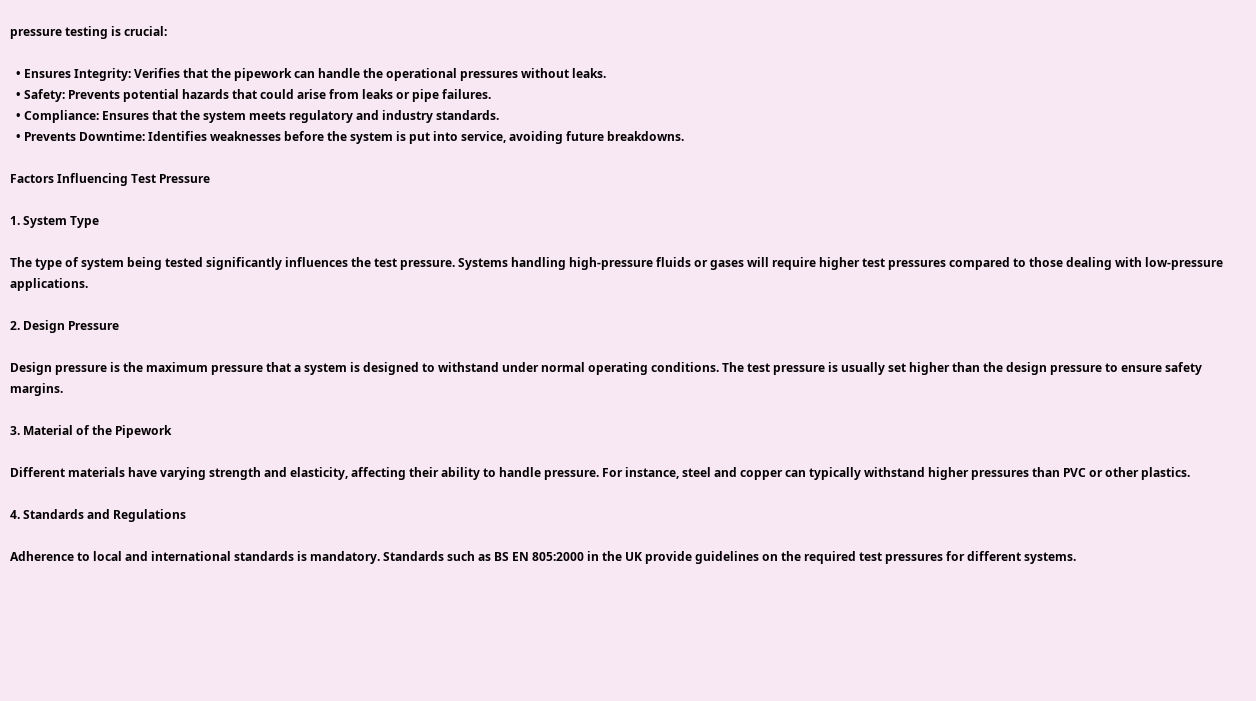pressure testing is crucial:

  • Ensures Integrity: Verifies that the pipework can handle the operational pressures without leaks.
  • Safety: Prevents potential hazards that could arise from leaks or pipe failures.
  • Compliance: Ensures that the system meets regulatory and industry standards.
  • Prevents Downtime: Identifies weaknesses before the system is put into service, avoiding future breakdowns.

Factors Influencing Test Pressure

1. System Type

The type of system being tested significantly influences the test pressure. Systems handling high-pressure fluids or gases will require higher test pressures compared to those dealing with low-pressure applications.

2. Design Pressure

Design pressure is the maximum pressure that a system is designed to withstand under normal operating conditions. The test pressure is usually set higher than the design pressure to ensure safety margins.

3. Material of the Pipework

Different materials have varying strength and elasticity, affecting their ability to handle pressure. For instance, steel and copper can typically withstand higher pressures than PVC or other plastics.

4. Standards and Regulations

Adherence to local and international standards is mandatory. Standards such as BS EN 805:2000 in the UK provide guidelines on the required test pressures for different systems.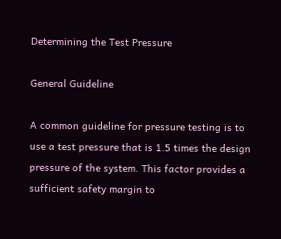Determining the Test Pressure

General Guideline

A common guideline for pressure testing is to use a test pressure that is 1.5 times the design pressure of the system. This factor provides a sufficient safety margin to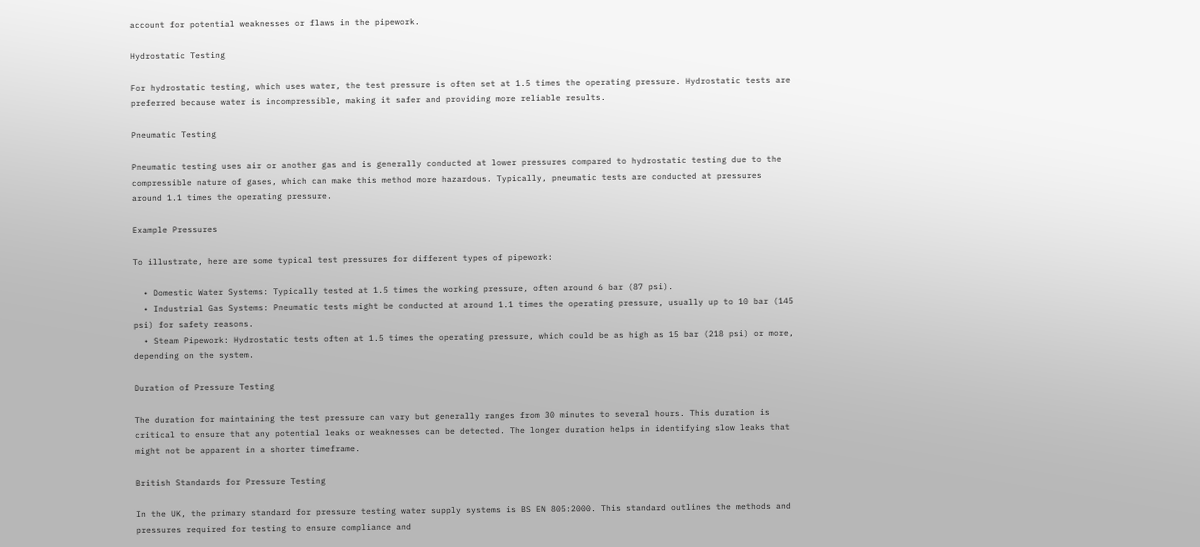account for potential weaknesses or flaws in the pipework.

Hydrostatic Testing

For hydrostatic testing, which uses water, the test pressure is often set at 1.5 times the operating pressure. Hydrostatic tests are preferred because water is incompressible, making it safer and providing more reliable results.

Pneumatic Testing

Pneumatic testing uses air or another gas and is generally conducted at lower pressures compared to hydrostatic testing due to the compressible nature of gases, which can make this method more hazardous. Typically, pneumatic tests are conducted at pressures around 1.1 times the operating pressure.

Example Pressures

To illustrate, here are some typical test pressures for different types of pipework:

  • Domestic Water Systems: Typically tested at 1.5 times the working pressure, often around 6 bar (87 psi).
  • Industrial Gas Systems: Pneumatic tests might be conducted at around 1.1 times the operating pressure, usually up to 10 bar (145 psi) for safety reasons.
  • Steam Pipework: Hydrostatic tests often at 1.5 times the operating pressure, which could be as high as 15 bar (218 psi) or more, depending on the system.

Duration of Pressure Testing

The duration for maintaining the test pressure can vary but generally ranges from 30 minutes to several hours. This duration is critical to ensure that any potential leaks or weaknesses can be detected. The longer duration helps in identifying slow leaks that might not be apparent in a shorter timeframe.

British Standards for Pressure Testing

In the UK, the primary standard for pressure testing water supply systems is BS EN 805:2000. This standard outlines the methods and pressures required for testing to ensure compliance and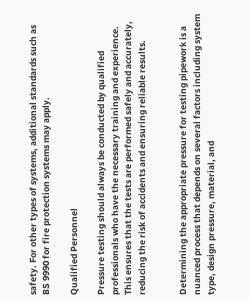safety. For other types of systems, additional standards such as BS 9990 for fire protection systems may apply.

Qualified Personnel

Pressure testing should always be conducted by qualified professionals who have the necessary training and experience. This ensures that the tests are performed safely and accurately, reducing the risk of accidents and ensuring reliable results.


Determining the appropriate pressure for testing pipework is a nuanced process that depends on several factors including system type, design pressure, material, and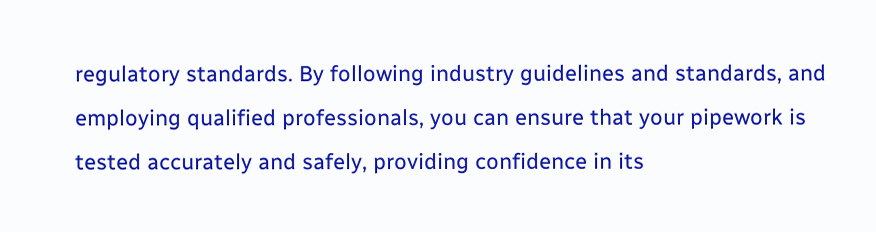regulatory standards. By following industry guidelines and standards, and employing qualified professionals, you can ensure that your pipework is tested accurately and safely, providing confidence in its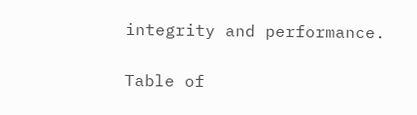integrity and performance.

Table of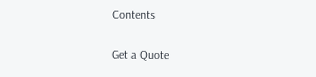Contents

Get a Quote